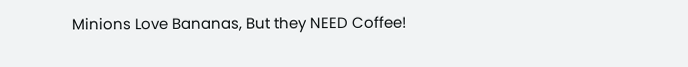Minions Love Bananas, But they NEED Coffee!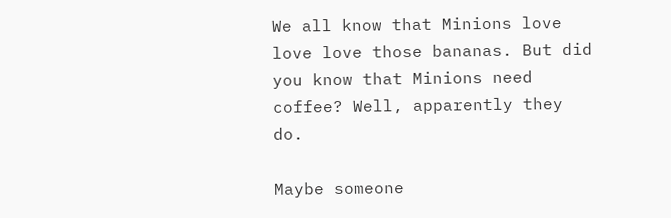We all know that Minions love love love those bananas. But did you know that Minions need coffee? Well, apparently they do.

Maybe someone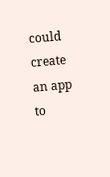could create an app to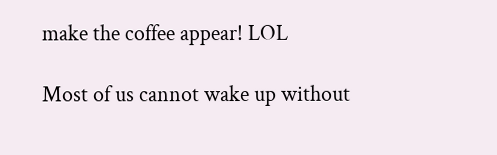make the coffee appear! LOL

Most of us cannot wake up without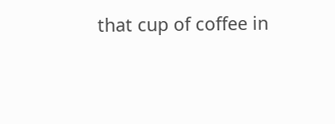that cup of coffee in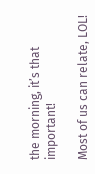the morning, it’s that important!

Most of us can relate, LOL!